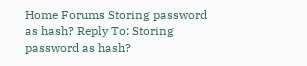Home Forums Storing password as hash? Reply To: Storing password as hash?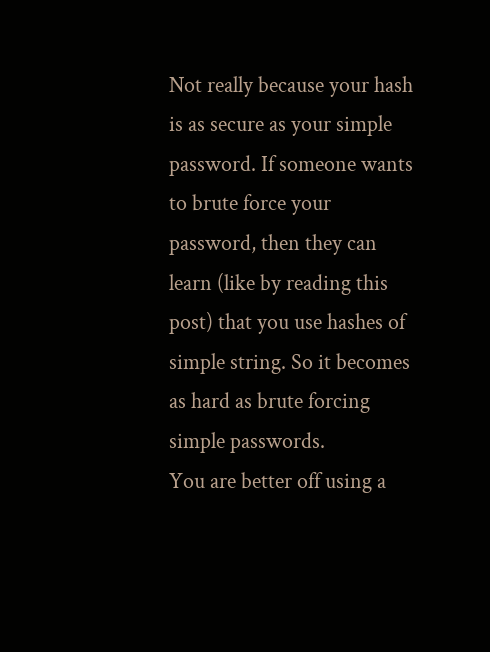Not really because your hash is as secure as your simple password. If someone wants to brute force your password, then they can learn (like by reading this post) that you use hashes of simple string. So it becomes as hard as brute forcing simple passwords.
You are better off using a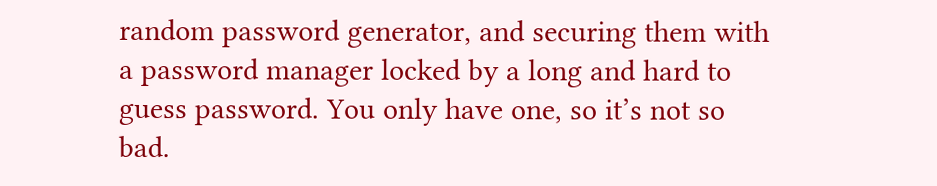random password generator, and securing them with a password manager locked by a long and hard to guess password. You only have one, so it’s not so bad.